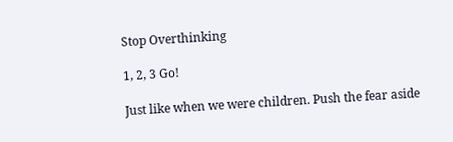Stop Overthinking

1, 2, 3 Go!

Just like when we were children. Push the fear aside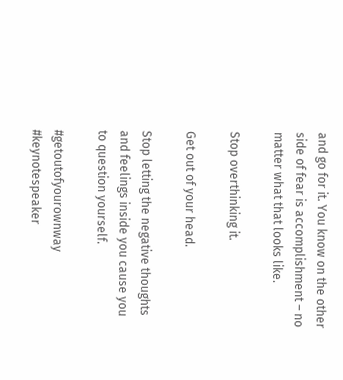and go for it. You know on the other side of fear is accomplishment – no matter what that looks like.

Stop overthinking it.

Get out of your head.

Stop letting the negative thoughts and feelings inside you cause you to question yourself.

#getoutofyourownway #keynotespeaker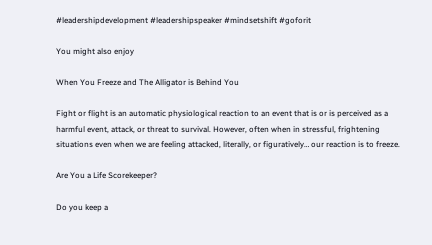#leadershipdevelopment #leadershipspeaker #mindsetshift #goforit

You might also enjoy

When You Freeze and The Alligator is Behind You

Fight or flight is an automatic physiological reaction to an event that is or is perceived as a harmful event, attack, or threat to survival. However, often when in stressful, frightening situations even when we are feeling attacked, literally, or figuratively… our reaction is to freeze.

Are You a Life Scorekeeper?

Do you keep a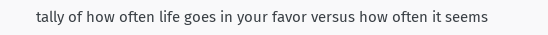tally of how often life goes in your favor versus how often it seems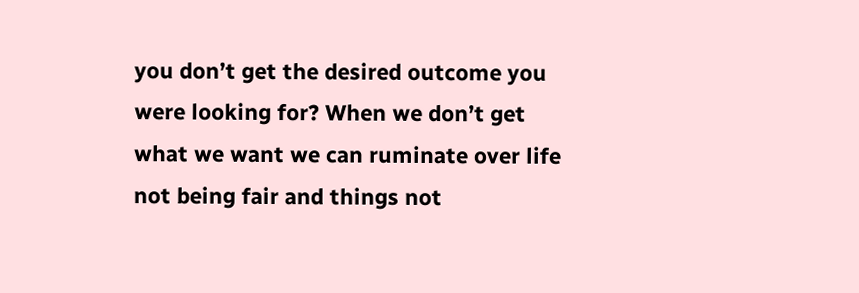you don’t get the desired outcome you were looking for? When we don’t get what we want we can ruminate over life not being fair and things not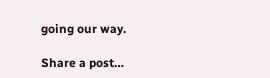going our way.

Share a post…